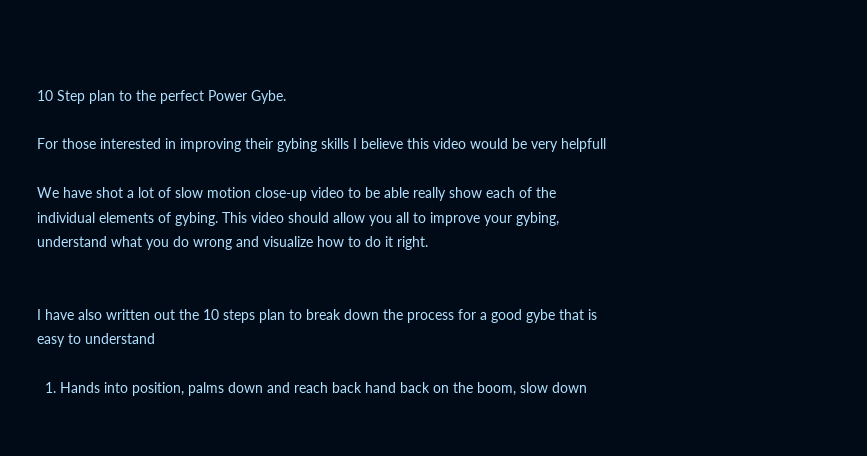10 Step plan to the perfect Power Gybe.

For those interested in improving their gybing skills I believe this video would be very helpfull

We have shot a lot of slow motion close-up video to be able really show each of the individual elements of gybing. This video should allow you all to improve your gybing, understand what you do wrong and visualize how to do it right.


I have also written out the 10 steps plan to break down the process for a good gybe that is easy to understand

  1. Hands into position, palms down and reach back hand back on the boom, slow down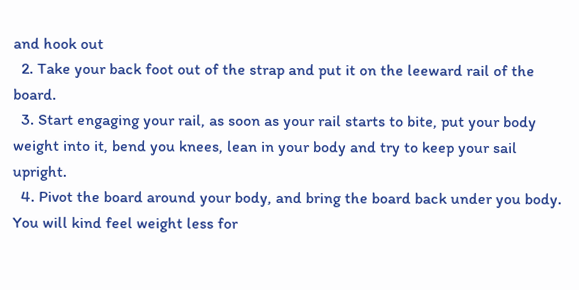and hook out
  2. Take your back foot out of the strap and put it on the leeward rail of the board.
  3. Start engaging your rail, as soon as your rail starts to bite, put your body weight into it, bend you knees, lean in your body and try to keep your sail upright.
  4. Pivot the board around your body, and bring the board back under you body. You will kind feel weight less for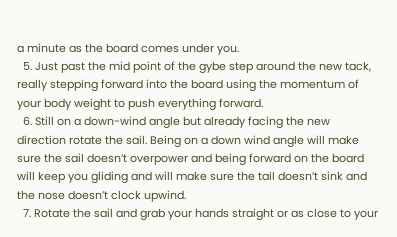a minute as the board comes under you.
  5. Just past the mid point of the gybe step around the new tack, really stepping forward into the board using the momentum of your body weight to push everything forward.
  6. Still on a down-wind angle but already facing the new direction rotate the sail. Being on a down wind angle will make sure the sail doesn’t overpower and being forward on the board will keep you gliding and will make sure the tail doesn’t sink and the nose doesn’t clock upwind.
  7. Rotate the sail and grab your hands straight or as close to your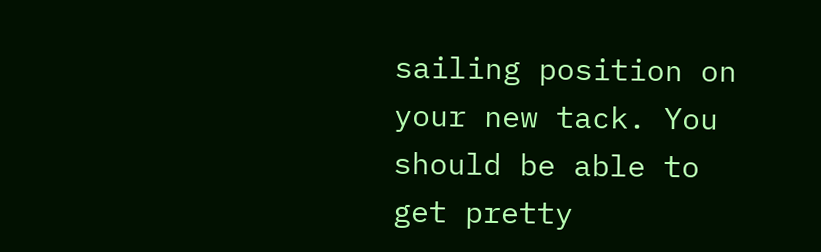sailing position on your new tack. You should be able to get pretty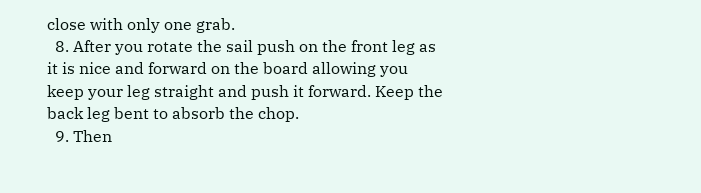close with only one grab.
  8. After you rotate the sail push on the front leg as it is nice and forward on the board allowing you keep your leg straight and push it forward. Keep the back leg bent to absorb the chop.
  9. Then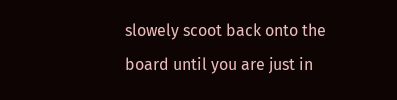slowely scoot back onto the board until you are just in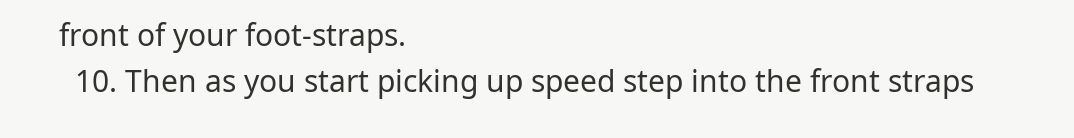front of your foot-straps.
  10. Then as you start picking up speed step into the front straps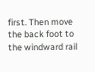first. Then move the back foot to the windward rail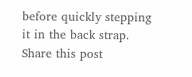before quickly stepping it in the back strap.
Share this post